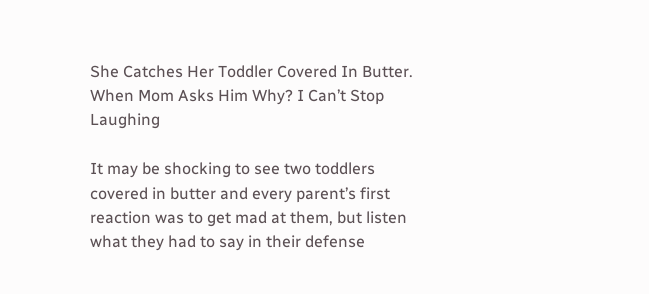She Catches Her Toddler Covered In Butter. When Mom Asks Him Why? I Can’t Stop Laughing

It may be shocking to see two toddlers covered in butter and every parent’s first reaction was to get mad at them, but listen what they had to say in their defense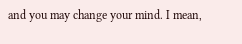and you may change your mind. I mean,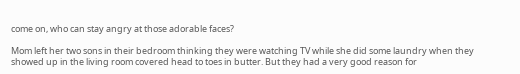come on, who can stay angry at those adorable faces?

Mom left her two sons in their bedroom thinking they were watching TV while she did some laundry when they showed up in the living room covered head to toes in butter. But they had a very good reason for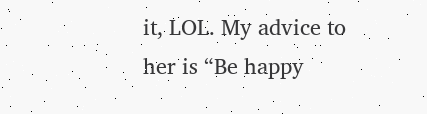it, LOL. My advice to her is “Be happy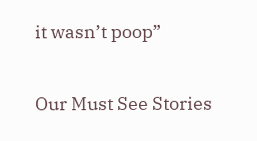it wasn’t poop”

Our Must See Stories